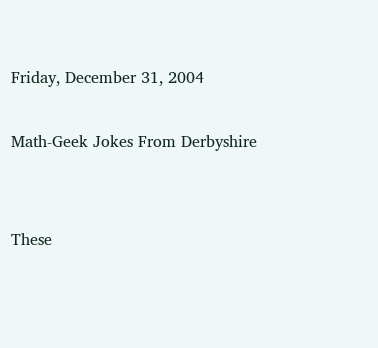Friday, December 31, 2004

Math-Geek Jokes From Derbyshire


These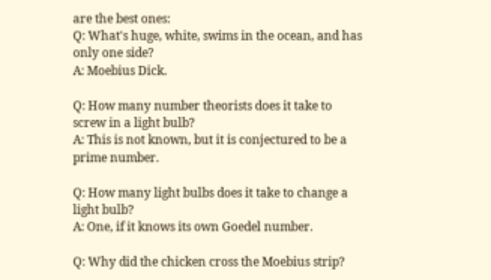are the best ones:
Q: What's huge, white, swims in the ocean, and has only one side?
A: Moebius Dick.

Q: How many number theorists does it take to screw in a light bulb?
A: This is not known, but it is conjectured to be a prime number.

Q: How many light bulbs does it take to change a light bulb?
A: One, if it knows its own Goedel number.

Q: Why did the chicken cross the Moebius strip?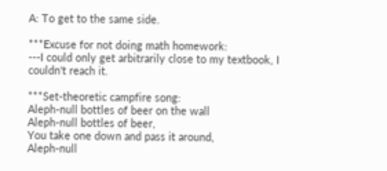A: To get to the same side.

***Excuse for not doing math homework:
---I could only get arbitrarily close to my textbook, I couldn't reach it.

***Set-theoretic campfire song:
Aleph-null bottles of beer on the wall
Aleph-null bottles of beer,
You take one down and pass it around,
Aleph-null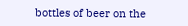bottles of beer on the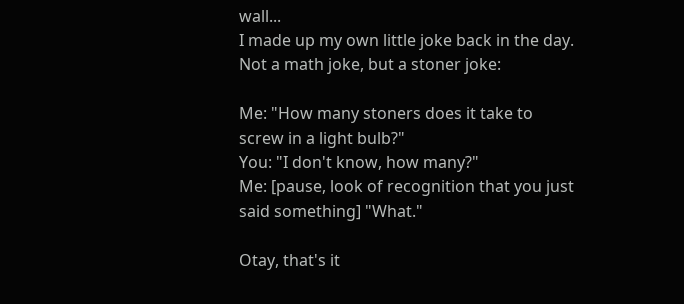wall...
I made up my own little joke back in the day. Not a math joke, but a stoner joke:

Me: "How many stoners does it take to screw in a light bulb?"
You: "I don't know, how many?"
Me: [pause, look of recognition that you just said something] "What."

Otay, that's it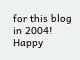for this blog in 2004! Happy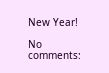New Year!

No comments: